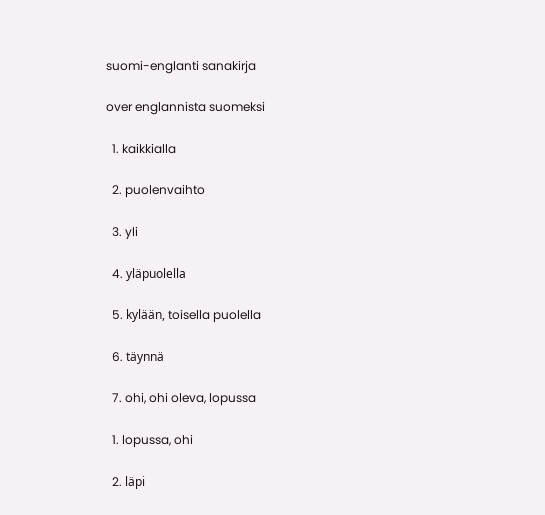suomi-englanti sanakirja

over englannista suomeksi

  1. kaikkialla

  2. puolenvaihto

  3. yli

  4. yläpuolella

  5. kylään, toisella puolella

  6. täynnä

  7. ohi, ohi oleva, lopussa

  1. lopussa, ohi

  2. läpi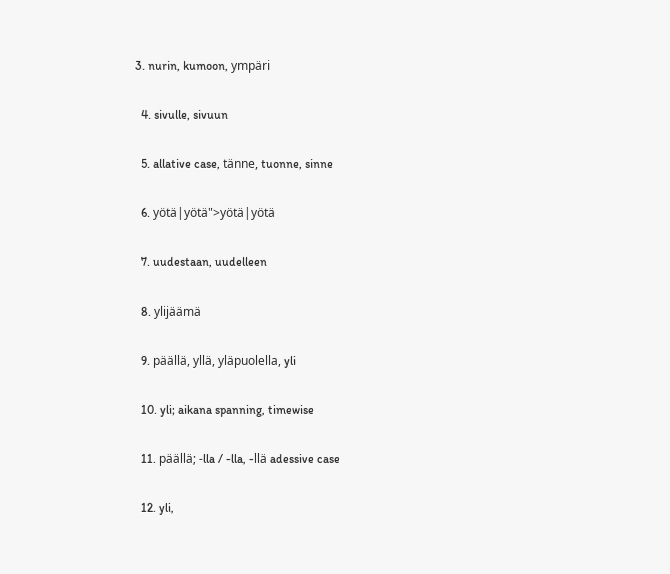3. nurin, kumoon, ympäri

  4. sivulle, sivuun

  5. allative case, tänne, tuonne, sinne

  6. yötä|yötä">yötä|yötä

  7. uudestaan, uudelleen

  8. ylijäämä

  9. päällä, yllä, yläpuolella, yli

  10. yli; aikana spanning, timewise

  11. päällä; -lla / -lla, -llä adessive case

  12. yli,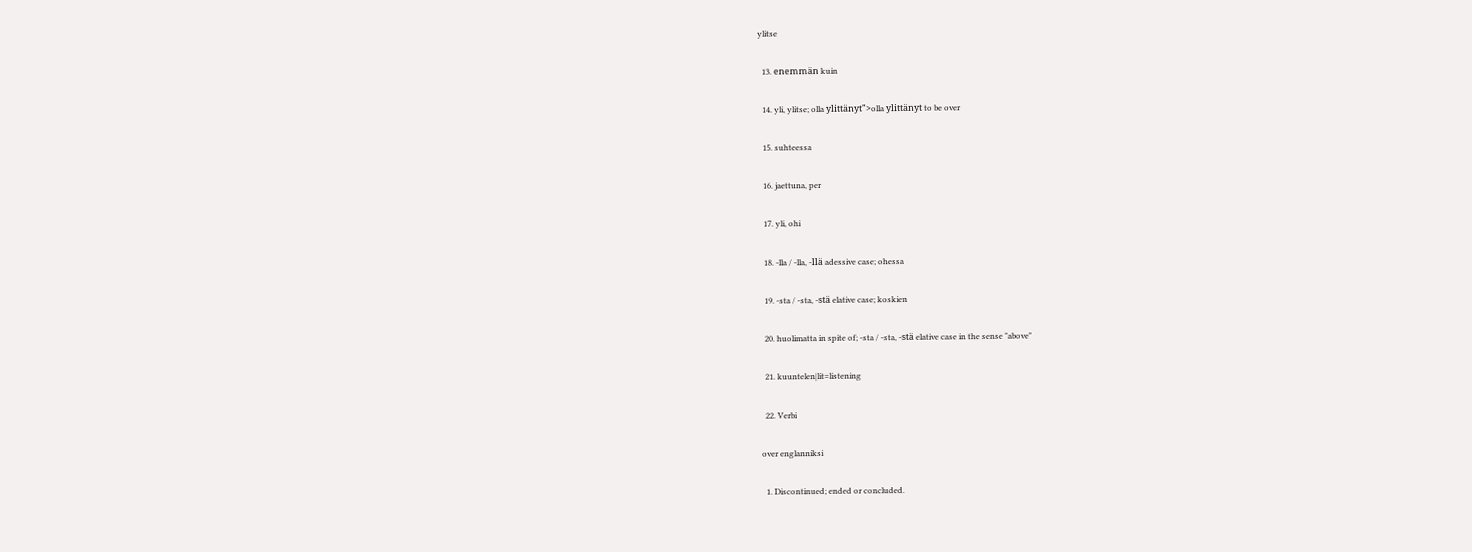ylitse

  13. enemmän kuin

  14. yli, ylitse; olla ylittänyt">olla ylittänyt to be over

  15. suhteessa

  16. jaettuna, per

  17. yli, ohi

  18. -lla / -lla, -llä adessive case; ohessa

  19. -sta / -sta, -stä elative case; koskien

  20. huolimatta in spite of; -sta / -sta, -stä elative case in the sense "above"

  21. kuuntelen|lit=listening

  22. Verbi

over englanniksi

  1. Discontinued; ended or concluded.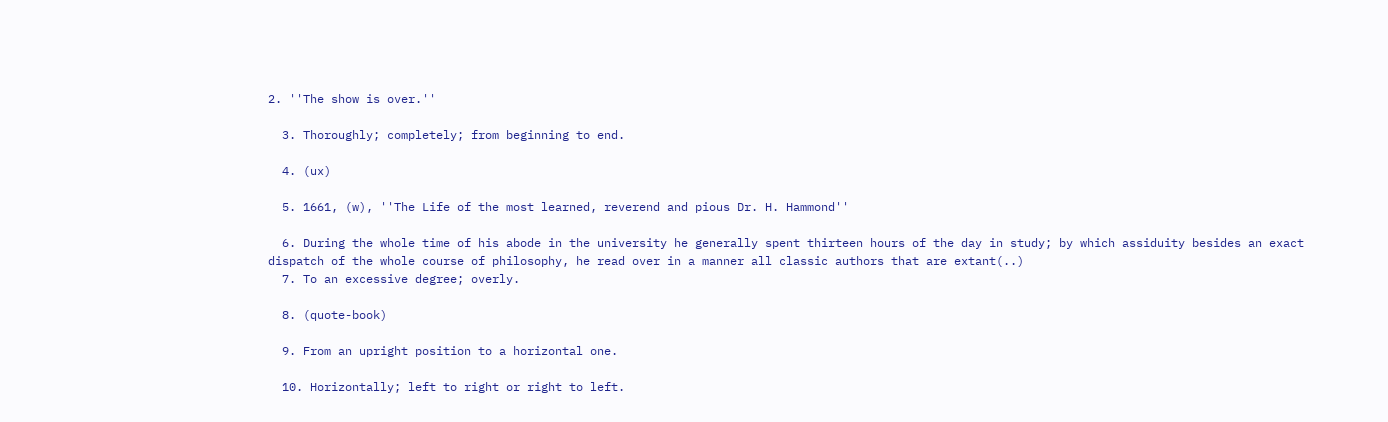2. ''The show is over.''

  3. Thoroughly; completely; from beginning to end.

  4. (ux)

  5. 1661, (w), ''The Life of the most learned, reverend and pious Dr. H. Hammond''

  6. During the whole time of his abode in the university he generally spent thirteen hours of the day in study; by which assiduity besides an exact dispatch of the whole course of philosophy, he read over in a manner all classic authors that are extant(..)
  7. To an excessive degree; overly.

  8. (quote-book)

  9. From an upright position to a horizontal one.

  10. Horizontally; left to right or right to left.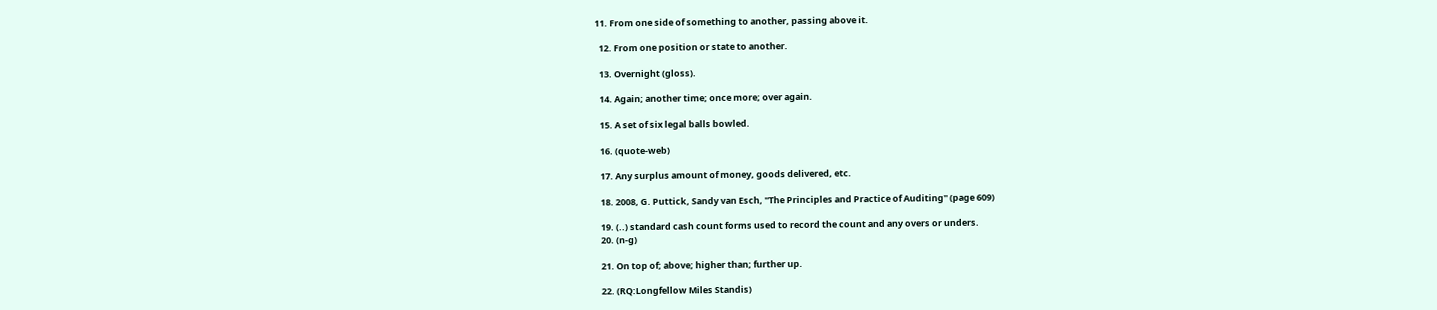11. From one side of something to another, passing above it.

  12. From one position or state to another.

  13. Overnight (gloss).

  14. Again; another time; once more; over again.

  15. A set of six legal balls bowled.

  16. (quote-web)

  17. Any surplus amount of money, goods delivered, etc.

  18. 2008, G. Puttick, Sandy van Esch, ''The Principles and Practice of Auditing'' (page 609)

  19. (..) standard cash count forms used to record the count and any overs or unders.
  20. (n-g)

  21. On top of; above; higher than; further up.

  22. (RQ:Longfellow Miles Standis)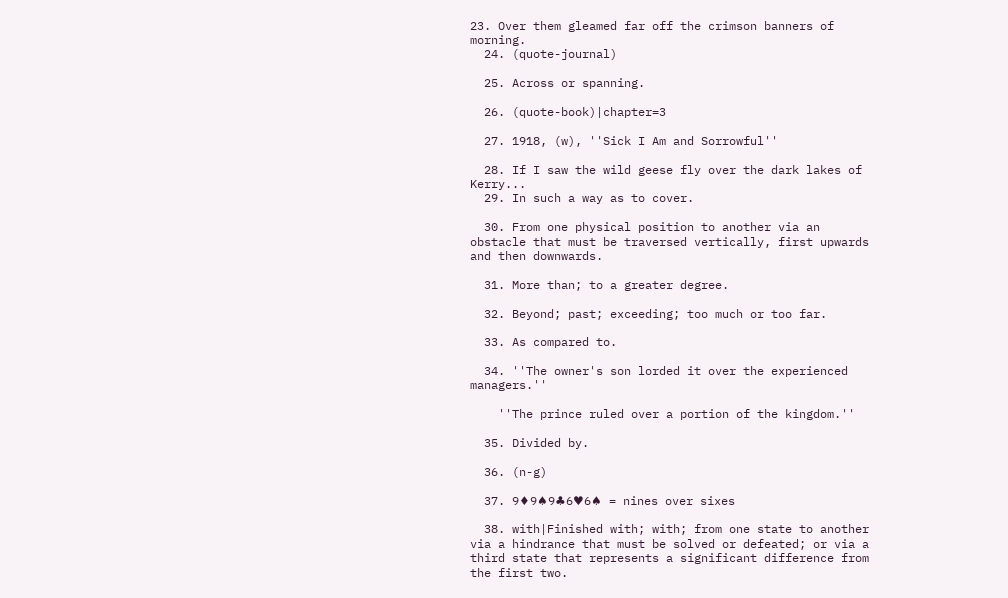23. Over them gleamed far off the crimson banners of morning.
  24. (quote-journal)

  25. Across or spanning.

  26. (quote-book)|chapter=3

  27. 1918, (w), ''Sick I Am and Sorrowful''

  28. If I saw the wild geese fly over the dark lakes of Kerry...
  29. In such a way as to cover.

  30. From one physical position to another via an obstacle that must be traversed vertically, first upwards and then downwards.

  31. More than; to a greater degree.

  32. Beyond; past; exceeding; too much or too far.

  33. As compared to.

  34. ''The owner's son lorded it over the experienced managers.''

    ''The prince ruled over a portion of the kingdom.''

  35. Divided by.

  36. (n-g)

  37. 9♦9♠9♣6♥6♠ = nines over sixes

  38. with|Finished with; with; from one state to another via a hindrance that must be solved or defeated; or via a third state that represents a significant difference from the first two.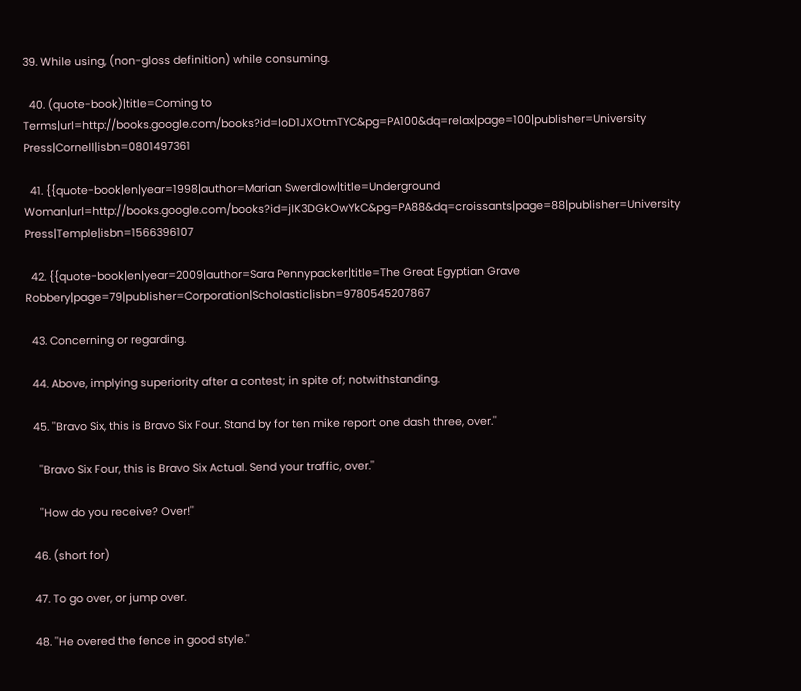39. While using, (non-gloss definition) while consuming.

  40. (quote-book)|title=Coming to Terms|url=http://books.google.com/books?id=loD1JXOtmTYC&pg=PA100&dq=relax|page=100|publisher=University Press|Cornell|isbn=0801497361

  41. {{quote-book|en|year=1998|author=Marian Swerdlow|title=Underground Woman|url=http://books.google.com/books?id=jIK3DGkOwYkC&pg=PA88&dq=croissants|page=88|publisher=University Press|Temple|isbn=1566396107

  42. {{quote-book|en|year=2009|author=Sara Pennypacker|title=The Great Egyptian Grave Robbery|page=79|publisher=Corporation|Scholastic|isbn=9780545207867

  43. Concerning or regarding.

  44. Above, implying superiority after a contest; in spite of; notwithstanding.

  45. ''Bravo Six, this is Bravo Six Four. Stand by for ten mike report one dash three, over.''

    ''Bravo Six Four, this is Bravo Six Actual. Send your traffic, over.''

    ''How do you receive? Over!''

  46. (short for)

  47. To go over, or jump over.

  48. ''He overed the fence in good style.''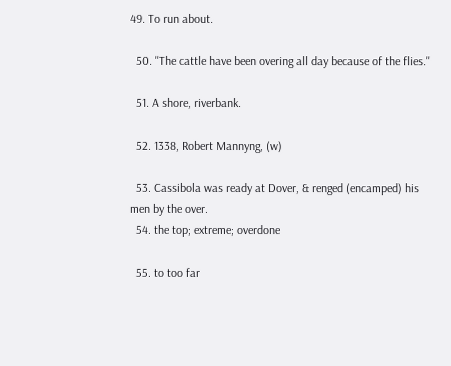49. To run about.

  50. ''The cattle have been overing all day because of the flies.''

  51. A shore, riverbank.

  52. 1338, Robert Mannyng, (w)

  53. Cassibola was ready at Dover, & renged (encamped) his men by the over.
  54. the top; extreme; overdone

  55. to too far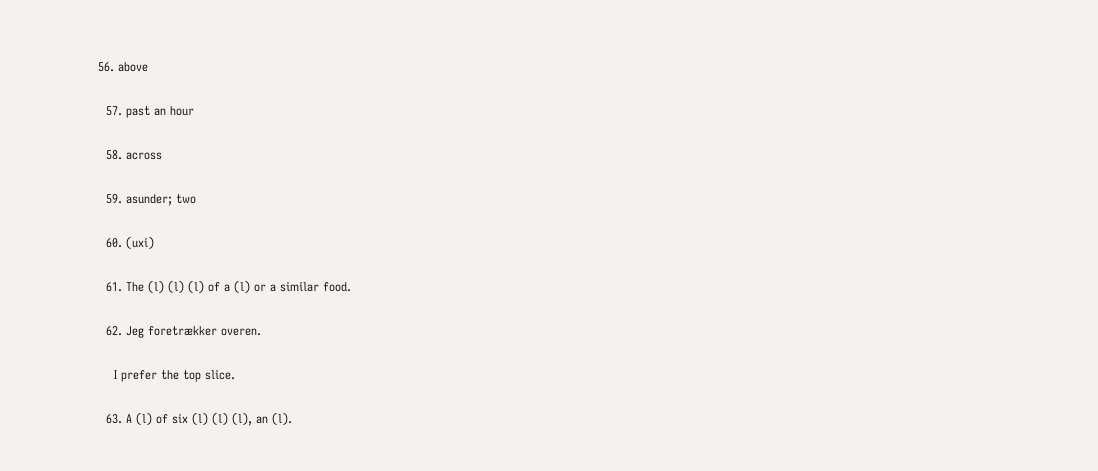56. above

  57. past an hour

  58. across

  59. asunder; two

  60. (uxi)

  61. The (l) (l) (l) of a (l) or a similar food.

  62. Jeg foretrækker overen.

    I prefer the top slice.

  63. A (l) of six (l) (l) (l), an (l).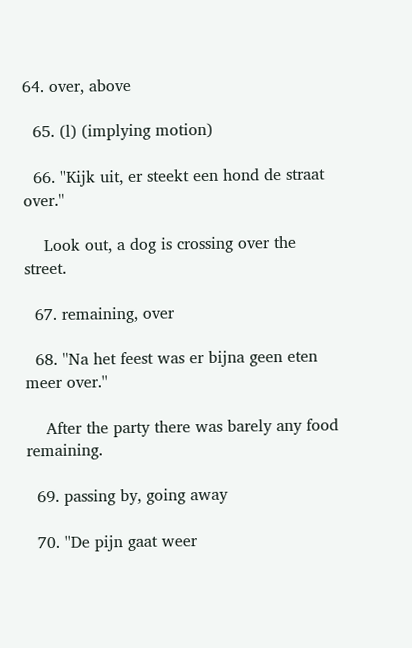64. over, above

  65. (l) (implying motion)

  66. ''Kijk uit, er steekt een hond de straat over.''

    Look out, a dog is crossing over the street.

  67. remaining, over

  68. ''Na het feest was er bijna geen eten meer over.''

    After the party there was barely any food remaining.

  69. passing by, going away

  70. ''De pijn gaat weer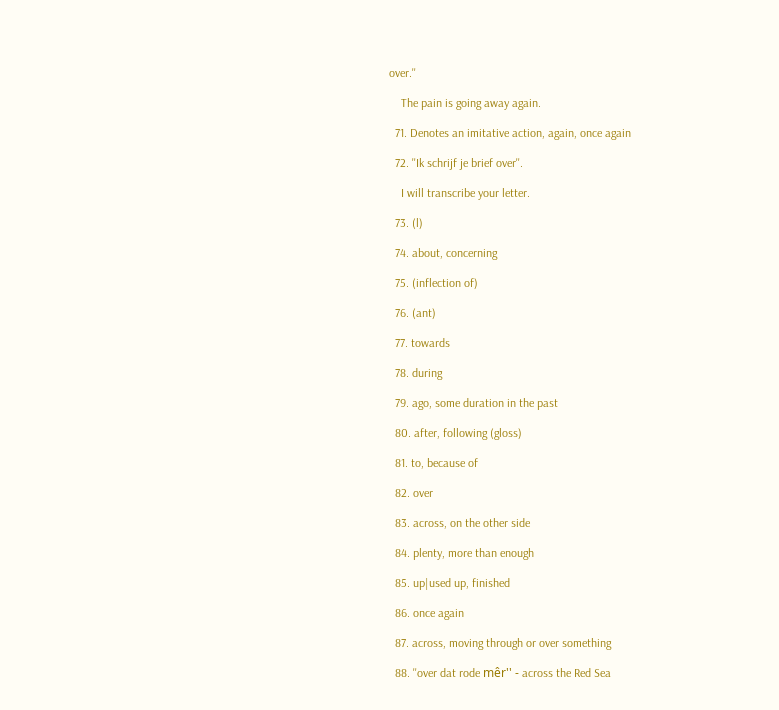over.''

    The pain is going away again.

  71. Denotes an imitative action, again, once again

  72. ''Ik schrijf je brief over''.

    I will transcribe your letter.

  73. (l)

  74. about, concerning

  75. (inflection of)

  76. (ant)

  77. towards

  78. during

  79. ago, some duration in the past

  80. after, following (gloss)

  81. to, because of

  82. over

  83. across, on the other side

  84. plenty, more than enough

  85. up|used up, finished

  86. once again

  87. across, moving through or over something

  88. ''over dat rode mêr'' - across the Red Sea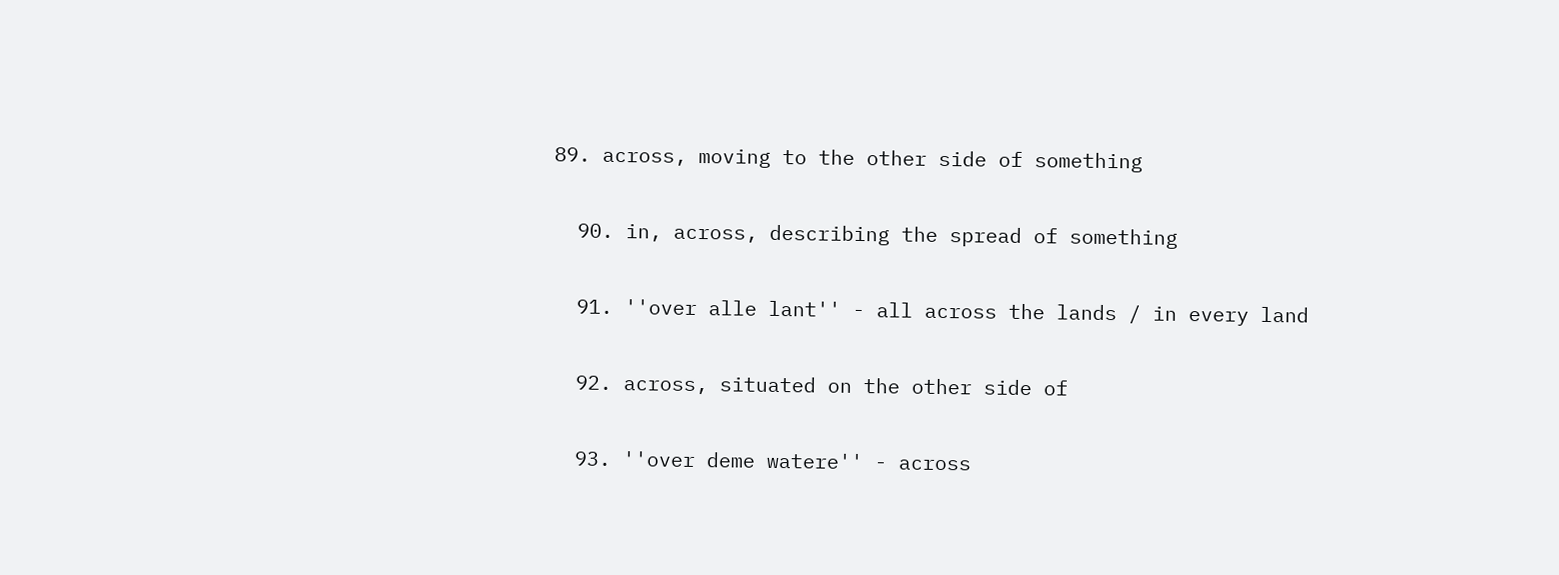89. across, moving to the other side of something

  90. in, across, describing the spread of something

  91. ''over alle lant'' - all across the lands / in every land

  92. across, situated on the other side of

  93. ''over deme watere'' - across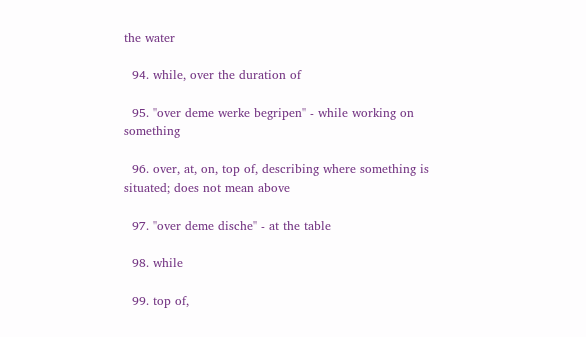the water

  94. while, over the duration of

  95. ''over deme werke begripen'' - while working on something

  96. over, at, on, top of, describing where something is situated; does not mean above

  97. ''over deme dische'' - at the table

  98. while

  99. top of,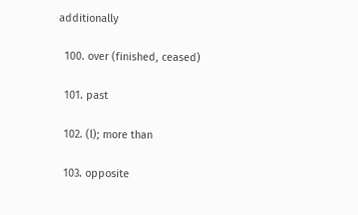additionally

  100. over (finished, ceased)

  101. past

  102. (l); more than

  103. opposite